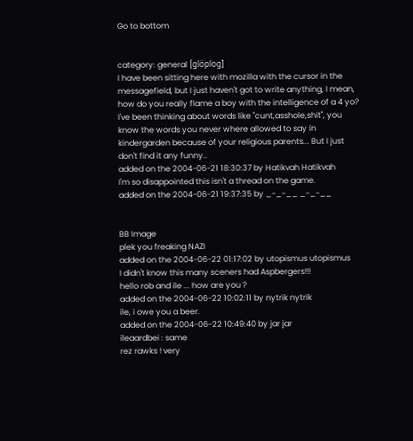Go to bottom


category: general [glöplog]
I have been sitting here with mozilla with the cursor in the messagefield, but I just haven't got to write anything, I mean, how do you really flame a boy with the intelligence of a 4 yo? I've been thinking about words like "cunt,asshole,shit", you know the words you never where allowed to say in kindergarden because of your religious parents... But I just don't find it any funny..
added on the 2004-06-21 18:30:37 by Hatikvah Hatikvah
I'm so disappointed this isn't a thread on the game.
added on the 2004-06-21 19:37:35 by _-_-__ _-_-__


BB Image
plek you freaking NAZI
added on the 2004-06-22 01:17:02 by utopismus utopismus
I didn't know this many sceners had Aspbergers!!!
hello rob and ile ... how are you ?
added on the 2004-06-22 10:02:11 by nytrik nytrik
ile, i owe you a beer.
added on the 2004-06-22 10:49:40 by jar jar
ileaardbei : same
rez rawks ! very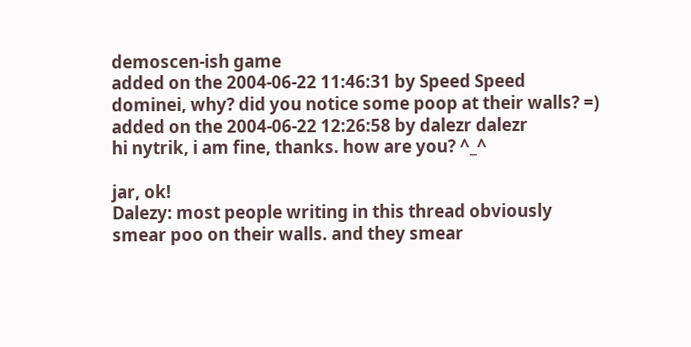demoscen-ish game
added on the 2004-06-22 11:46:31 by Speed Speed
dominei, why? did you notice some poop at their walls? =)
added on the 2004-06-22 12:26:58 by dalezr dalezr
hi nytrik, i am fine, thanks. how are you? ^_^

jar, ok!
Dalezy: most people writing in this thread obviously smear poo on their walls. and they smear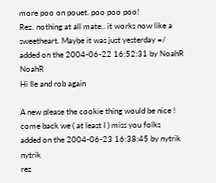more poo on pouet. poo poo poo!
Rez. nothing at all mate.. it works now like a sweetheart. Maybe it was just yesterday =/
added on the 2004-06-22 16:52:31 by NoahR NoahR
Hi Ile and rob again

A new please the cookie thing would be nice !
come back we ( at least I ) miss you folks
added on the 2004-06-23 16:38:45 by nytrik nytrik
rez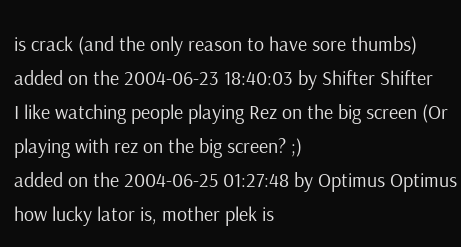is crack (and the only reason to have sore thumbs)
added on the 2004-06-23 18:40:03 by Shifter Shifter
I like watching people playing Rez on the big screen (Or playing with rez on the big screen? ;)
added on the 2004-06-25 01:27:48 by Optimus Optimus
how lucky lator is, mother plek is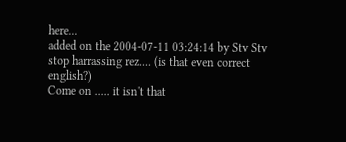here...
added on the 2004-07-11 03:24:14 by Stv Stv
stop harrassing rez.... (is that even correct english?)
Come on ..... it isn't that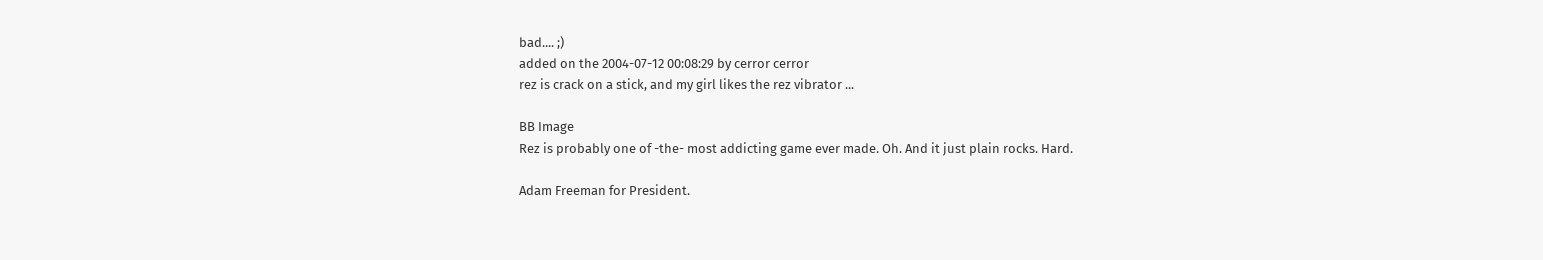bad.... ;)
added on the 2004-07-12 00:08:29 by cerror cerror
rez is crack on a stick, and my girl likes the rez vibrator ...

BB Image
Rez is probably one of -the- most addicting game ever made. Oh. And it just plain rocks. Hard.

Adam Freeman for President.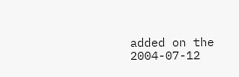added on the 2004-07-12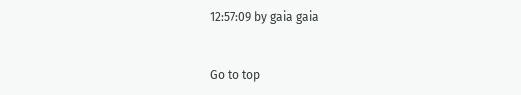12:57:09 by gaia gaia


Go to top